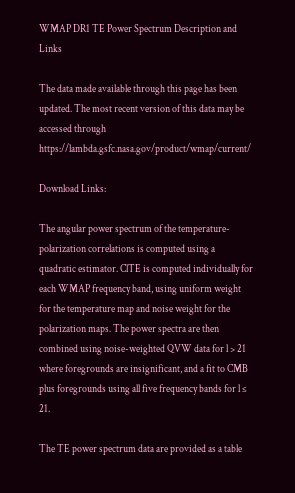WMAP DR1 TE Power Spectrum Description and Links

The data made available through this page has been updated. The most recent version of this data may be accessed through https://lambda.gsfc.nasa.gov/product/wmap/current/

Download Links:

The angular power spectrum of the temperature-polarization correlations is computed using a quadratic estimator. ClTE is computed individually for each WMAP frequency band, using uniform weight for the temperature map and noise weight for the polarization maps. The power spectra are then combined using noise-weighted QVW data for l > 21 where foregrounds are insignificant, and a fit to CMB plus foregrounds using all five frequency bands for l ≤ 21.

The TE power spectrum data are provided as a table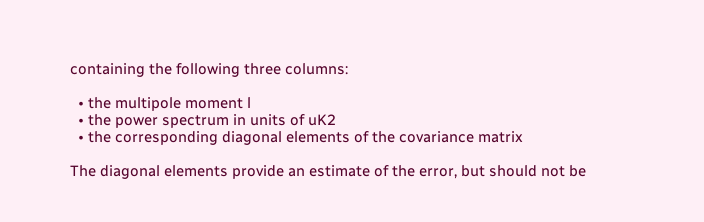containing the following three columns:

  • the multipole moment l
  • the power spectrum in units of uK2
  • the corresponding diagonal elements of the covariance matrix

The diagonal elements provide an estimate of the error, but should not be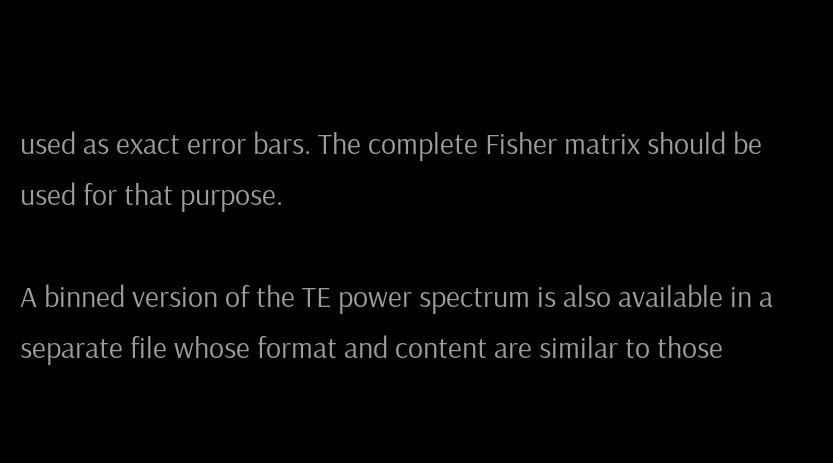used as exact error bars. The complete Fisher matrix should be used for that purpose.

A binned version of the TE power spectrum is also available in a separate file whose format and content are similar to those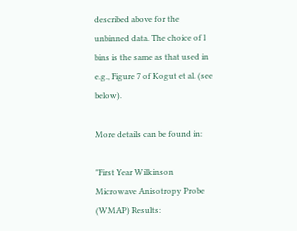described above for the unbinned data. The choice of l bins is the same as that used in e.g., Figure 7 of Kogut et al. (see below).

More details can be found in:

"First Year Wilkinson Microwave Anisotropy Probe (WMAP) Results: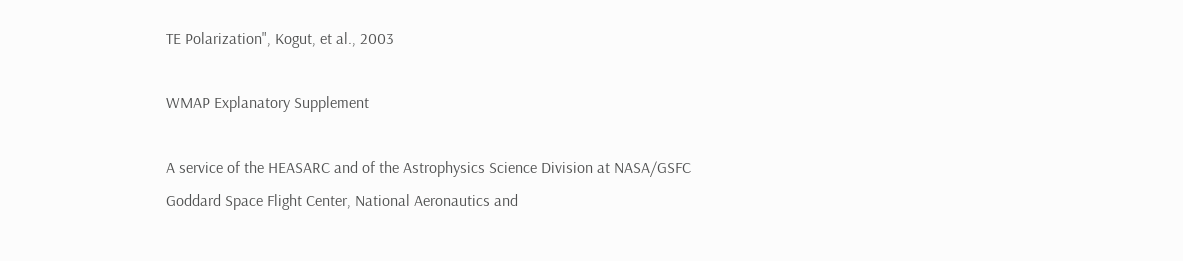TE Polarization", Kogut, et al., 2003

WMAP Explanatory Supplement

A service of the HEASARC and of the Astrophysics Science Division at NASA/GSFC
Goddard Space Flight Center, National Aeronautics and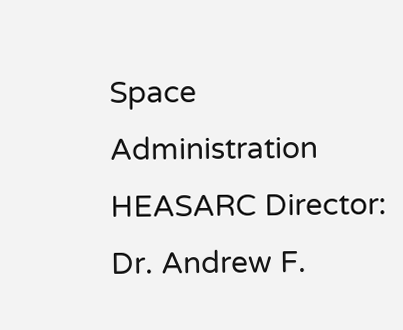Space Administration
HEASARC Director: Dr. Andrew F.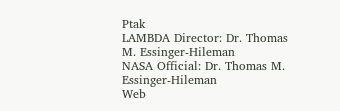Ptak
LAMBDA Director: Dr. Thomas M. Essinger-Hileman
NASA Official: Dr. Thomas M. Essinger-Hileman
Web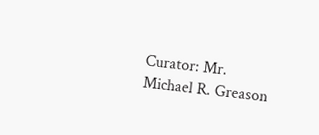Curator: Mr. Michael R. Greason